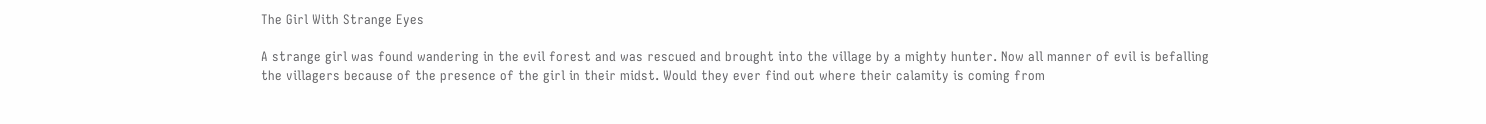The Girl With Strange Eyes

A strange girl was found wandering in the evil forest and was rescued and brought into the village by a mighty hunter. Now all manner of evil is befalling the villagers because of the presence of the girl in their midst. Would they ever find out where their calamity is coming from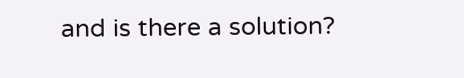and is there a solution?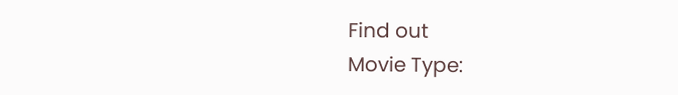Find out
Movie Type: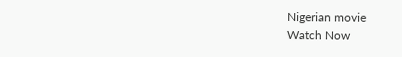Nigerian movie
Watch Now